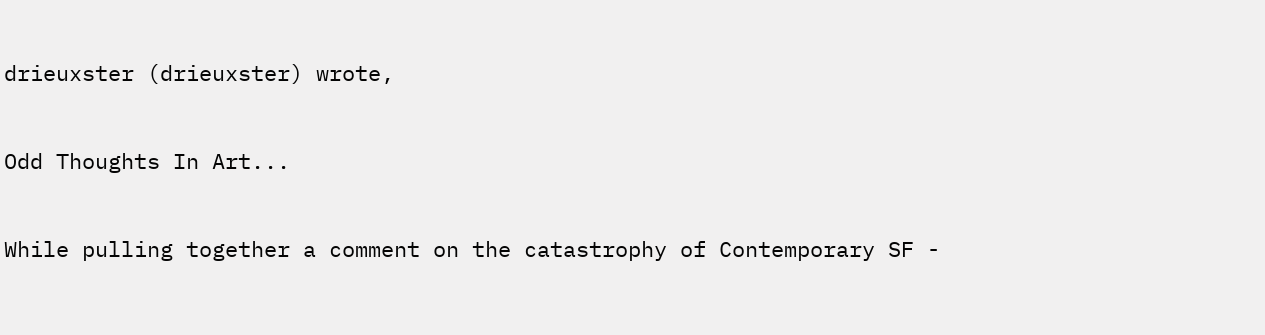drieuxster (drieuxster) wrote,

Odd Thoughts In Art...

While pulling together a comment on the catastrophy of Contemporary SF -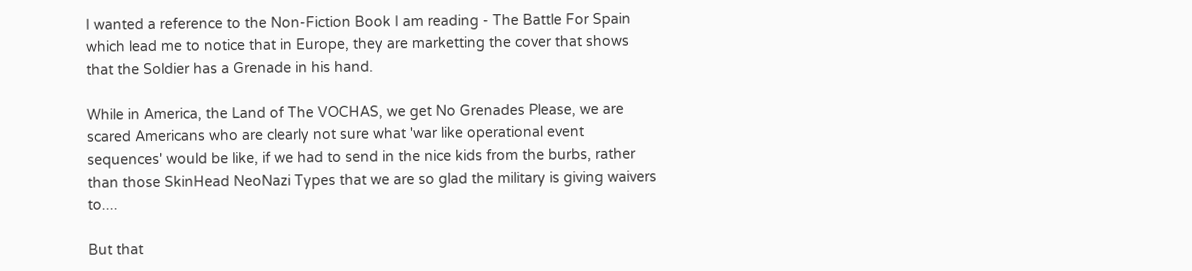I wanted a reference to the Non-Fiction Book I am reading - The Battle For Spain which lead me to notice that in Europe, they are marketting the cover that shows that the Soldier has a Grenade in his hand.

While in America, the Land of The VOCHAS, we get No Grenades Please, we are scared Americans who are clearly not sure what 'war like operational event sequences' would be like, if we had to send in the nice kids from the burbs, rather than those SkinHead NeoNazi Types that we are so glad the military is giving waivers to....

But that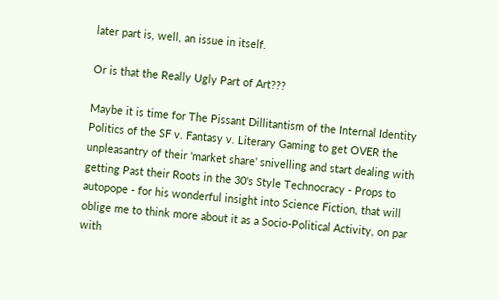later part is, well, an issue in itself.

Or is that the Really Ugly Part of Art???

Maybe it is time for The Pissant Dillitantism of the Internal Identity Politics of the SF v. Fantasy v. Literary Gaming to get OVER the unpleasantry of their 'market share' snivelling and start dealing with getting Past their Roots in the 30's Style Technocracy - Props to autopope - for his wonderful insight into Science Fiction, that will oblige me to think more about it as a Socio-Political Activity, on par with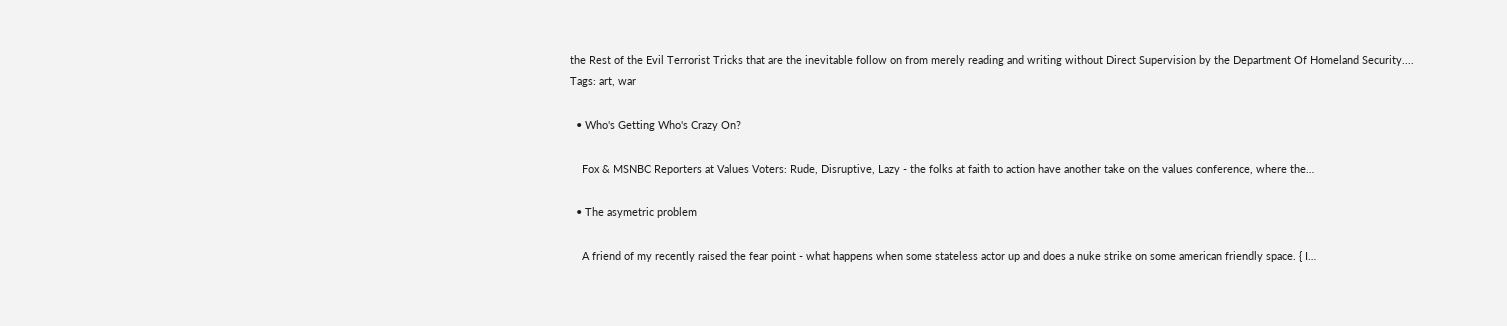the Rest of the Evil Terrorist Tricks that are the inevitable follow on from merely reading and writing without Direct Supervision by the Department Of Homeland Security....
Tags: art, war

  • Who's Getting Who's Crazy On?

    Fox & MSNBC Reporters at Values Voters: Rude, Disruptive, Lazy - the folks at faith to action have another take on the values conference, where the…

  • The asymetric problem

    A friend of my recently raised the fear point - what happens when some stateless actor up and does a nuke strike on some american friendly space. { I…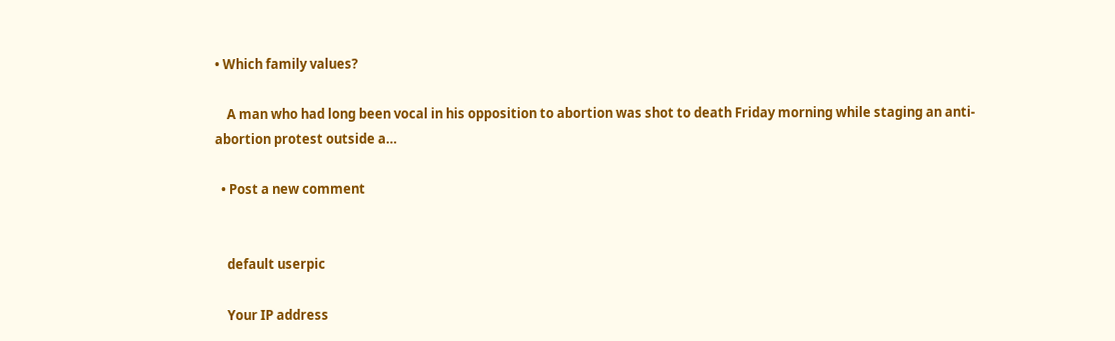• Which family values?

    A man who had long been vocal in his opposition to abortion was shot to death Friday morning while staging an anti-abortion protest outside a…

  • Post a new comment


    default userpic

    Your IP address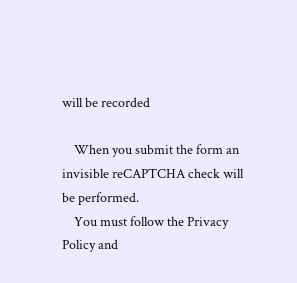will be recorded

    When you submit the form an invisible reCAPTCHA check will be performed.
    You must follow the Privacy Policy and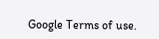Google Terms of use.